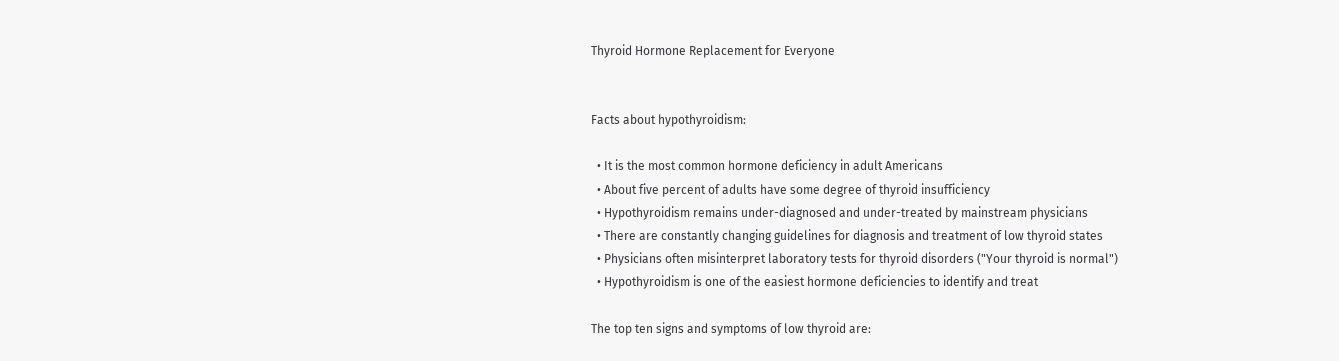Thyroid Hormone Replacement for Everyone


Facts about hypothyroidism:

  • It is the most common hormone deficiency in adult Americans
  • About five percent of adults have some degree of thyroid insufficiency
  • Hypothyroidism remains under-diagnosed and under-treated by mainstream physicians
  • There are constantly changing guidelines for diagnosis and treatment of low thyroid states
  • Physicians often misinterpret laboratory tests for thyroid disorders ("Your thyroid is normal")
  • Hypothyroidism is one of the easiest hormone deficiencies to identify and treat

The top ten signs and symptoms of low thyroid are: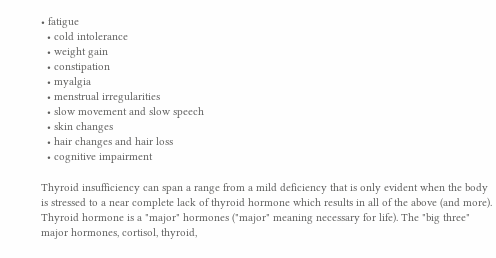• fatigue
  • cold intolerance
  • weight gain
  • constipation
  • myalgia
  • menstrual irregularities
  • slow movement and slow speech
  • skin changes
  • hair changes and hair loss
  • cognitive impairment

Thyroid insufficiency can span a range from a mild deficiency that is only evident when the body is stressed to a near complete lack of thyroid hormone which results in all of the above (and more). Thyroid hormone is a "major" hormones ("major" meaning necessary for life). The "big three" major hormones, cortisol, thyroid,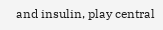and insulin, play central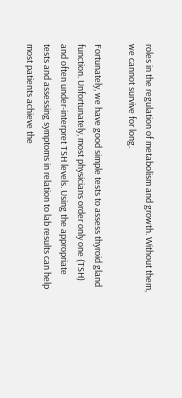roles in the regulation of metabolism and growth. Without them, we cannot survive for long.

Fortunately, we have good simple tests to assess thyroid gland function. Unfortunately, most physicians order only one (TSH) and often under-interpret TSH levels. Using the appropriate tests and assessing symptoms in relation to lab results can help most patients achieve the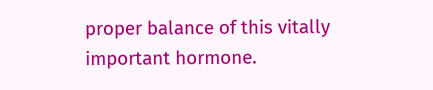proper balance of this vitally important hormone.